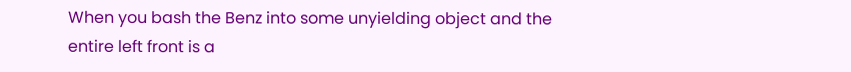When you bash the Benz into some unyielding object and the entire left front is a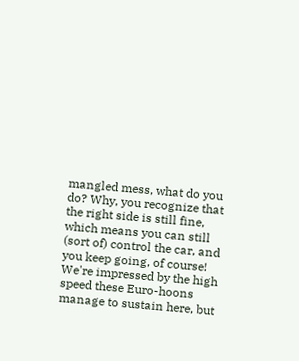mangled mess, what do you do? Why, you recognize that the right side is still fine, which means you can still (sort of) control the car, and you keep going, of course! We're impressed by the high speed these Euro-hoons manage to sustain here, but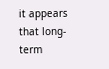it appears that long-term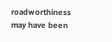roadworthiness may have been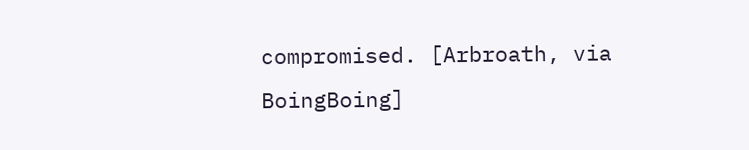compromised. [Arbroath, via BoingBoing]